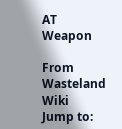AT Weapon

From Wasteland Wiki
Jump to: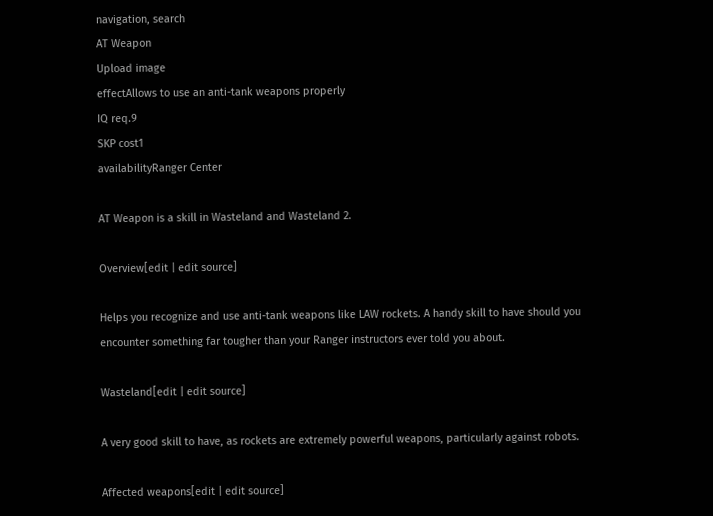navigation, search
AT Weapon
Upload image
effectAllows to use an anti-tank weapons properly
IQ req.9
SKP cost1
availabilityRanger Center

AT Weapon is a skill in Wasteland and Wasteland 2.

Overview[edit | edit source]

Helps you recognize and use anti-tank weapons like LAW rockets. A handy skill to have should you encounter something far tougher than your Ranger instructors ever told you about.

Wasteland[edit | edit source]

A very good skill to have, as rockets are extremely powerful weapons, particularly against robots.

Affected weapons[edit | edit source]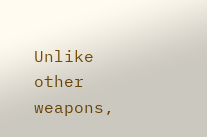Unlike other weapons,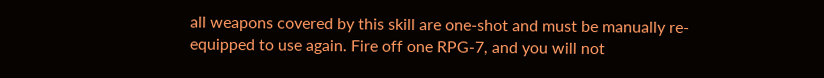all weapons covered by this skill are one-shot and must be manually re-equipped to use again. Fire off one RPG-7, and you will not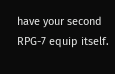have your second RPG-7 equip itself.